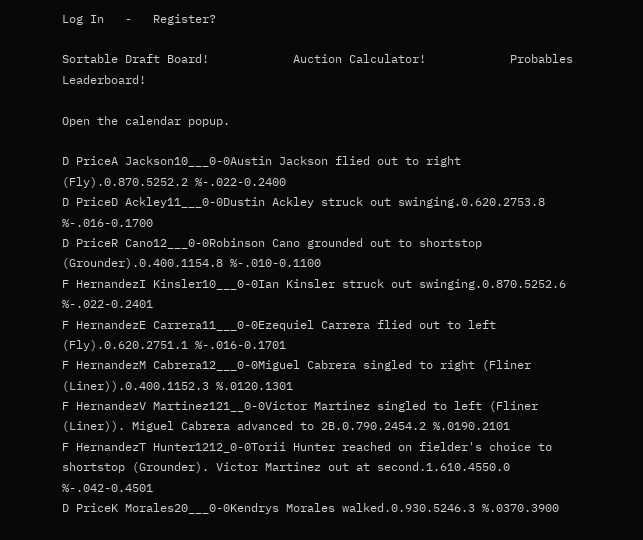Log In   -   Register?

Sortable Draft Board!            Auction Calculator!            Probables Leaderboard!

Open the calendar popup.

D PriceA Jackson10___0-0Austin Jackson flied out to right (Fly).0.870.5252.2 %-.022-0.2400
D PriceD Ackley11___0-0Dustin Ackley struck out swinging.0.620.2753.8 %-.016-0.1700
D PriceR Cano12___0-0Robinson Cano grounded out to shortstop (Grounder).0.400.1154.8 %-.010-0.1100
F HernandezI Kinsler10___0-0Ian Kinsler struck out swinging.0.870.5252.6 %-.022-0.2401
F HernandezE Carrera11___0-0Ezequiel Carrera flied out to left (Fly).0.620.2751.1 %-.016-0.1701
F HernandezM Cabrera12___0-0Miguel Cabrera singled to right (Fliner (Liner)).0.400.1152.3 %.0120.1301
F HernandezV Martinez121__0-0Victor Martinez singled to left (Fliner (Liner)). Miguel Cabrera advanced to 2B.0.790.2454.2 %.0190.2101
F HernandezT Hunter1212_0-0Torii Hunter reached on fielder's choice to shortstop (Grounder). Victor Martinez out at second.1.610.4550.0 %-.042-0.4501
D PriceK Morales20___0-0Kendrys Morales walked.0.930.5246.3 %.0370.3900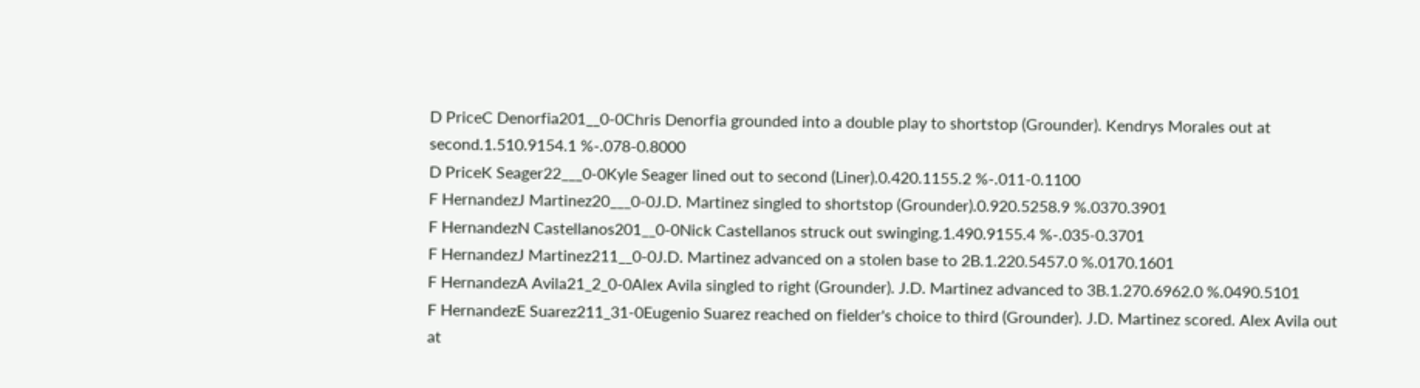D PriceC Denorfia201__0-0Chris Denorfia grounded into a double play to shortstop (Grounder). Kendrys Morales out at second.1.510.9154.1 %-.078-0.8000
D PriceK Seager22___0-0Kyle Seager lined out to second (Liner).0.420.1155.2 %-.011-0.1100
F HernandezJ Martinez20___0-0J.D. Martinez singled to shortstop (Grounder).0.920.5258.9 %.0370.3901
F HernandezN Castellanos201__0-0Nick Castellanos struck out swinging.1.490.9155.4 %-.035-0.3701
F HernandezJ Martinez211__0-0J.D. Martinez advanced on a stolen base to 2B.1.220.5457.0 %.0170.1601
F HernandezA Avila21_2_0-0Alex Avila singled to right (Grounder). J.D. Martinez advanced to 3B.1.270.6962.0 %.0490.5101
F HernandezE Suarez211_31-0Eugenio Suarez reached on fielder's choice to third (Grounder). J.D. Martinez scored. Alex Avila out at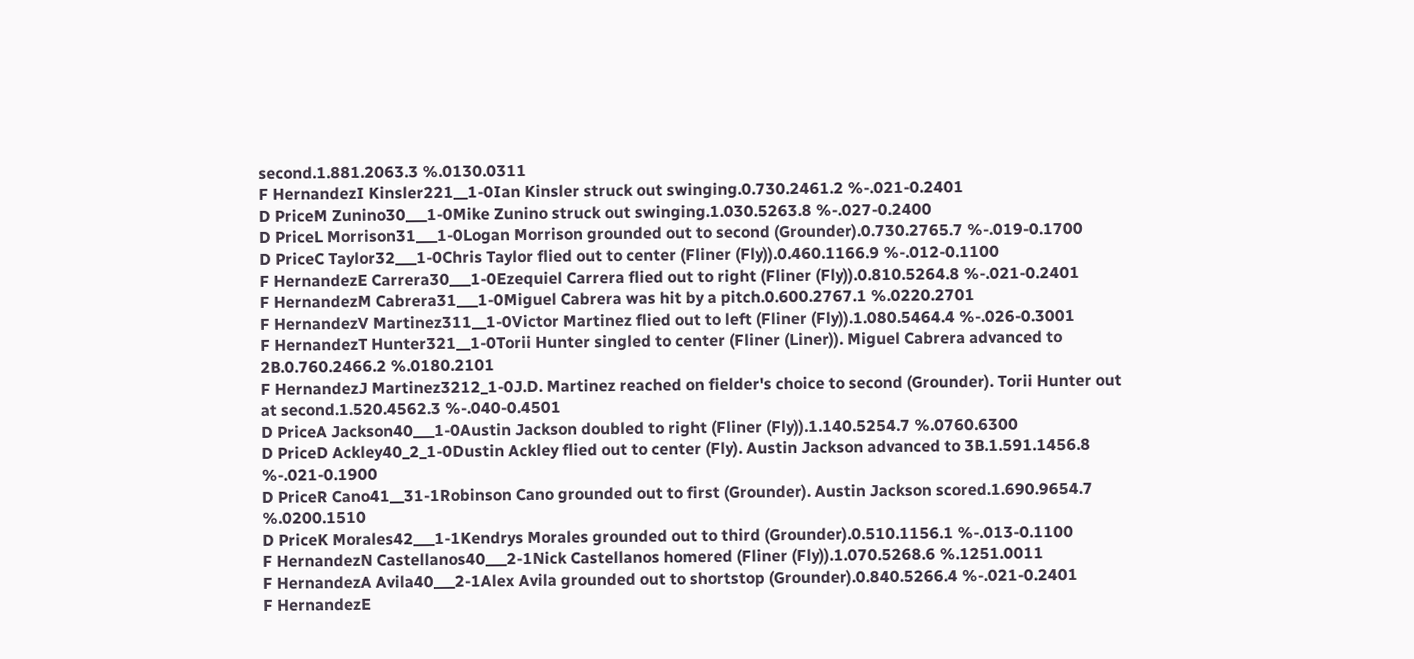second.1.881.2063.3 %.0130.0311
F HernandezI Kinsler221__1-0Ian Kinsler struck out swinging.0.730.2461.2 %-.021-0.2401
D PriceM Zunino30___1-0Mike Zunino struck out swinging.1.030.5263.8 %-.027-0.2400
D PriceL Morrison31___1-0Logan Morrison grounded out to second (Grounder).0.730.2765.7 %-.019-0.1700
D PriceC Taylor32___1-0Chris Taylor flied out to center (Fliner (Fly)).0.460.1166.9 %-.012-0.1100
F HernandezE Carrera30___1-0Ezequiel Carrera flied out to right (Fliner (Fly)).0.810.5264.8 %-.021-0.2401
F HernandezM Cabrera31___1-0Miguel Cabrera was hit by a pitch.0.600.2767.1 %.0220.2701
F HernandezV Martinez311__1-0Victor Martinez flied out to left (Fliner (Fly)).1.080.5464.4 %-.026-0.3001
F HernandezT Hunter321__1-0Torii Hunter singled to center (Fliner (Liner)). Miguel Cabrera advanced to 2B.0.760.2466.2 %.0180.2101
F HernandezJ Martinez3212_1-0J.D. Martinez reached on fielder's choice to second (Grounder). Torii Hunter out at second.1.520.4562.3 %-.040-0.4501
D PriceA Jackson40___1-0Austin Jackson doubled to right (Fliner (Fly)).1.140.5254.7 %.0760.6300
D PriceD Ackley40_2_1-0Dustin Ackley flied out to center (Fly). Austin Jackson advanced to 3B.1.591.1456.8 %-.021-0.1900
D PriceR Cano41__31-1Robinson Cano grounded out to first (Grounder). Austin Jackson scored.1.690.9654.7 %.0200.1510
D PriceK Morales42___1-1Kendrys Morales grounded out to third (Grounder).0.510.1156.1 %-.013-0.1100
F HernandezN Castellanos40___2-1Nick Castellanos homered (Fliner (Fly)).1.070.5268.6 %.1251.0011
F HernandezA Avila40___2-1Alex Avila grounded out to shortstop (Grounder).0.840.5266.4 %-.021-0.2401
F HernandezE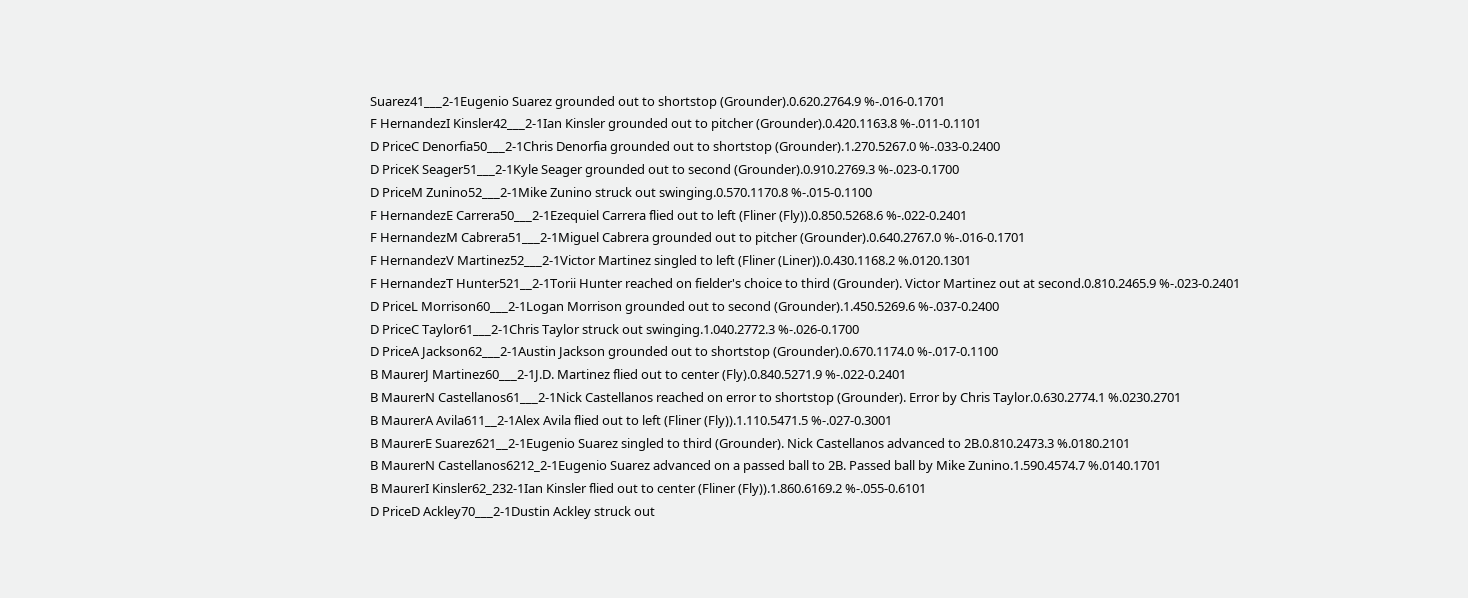Suarez41___2-1Eugenio Suarez grounded out to shortstop (Grounder).0.620.2764.9 %-.016-0.1701
F HernandezI Kinsler42___2-1Ian Kinsler grounded out to pitcher (Grounder).0.420.1163.8 %-.011-0.1101
D PriceC Denorfia50___2-1Chris Denorfia grounded out to shortstop (Grounder).1.270.5267.0 %-.033-0.2400
D PriceK Seager51___2-1Kyle Seager grounded out to second (Grounder).0.910.2769.3 %-.023-0.1700
D PriceM Zunino52___2-1Mike Zunino struck out swinging.0.570.1170.8 %-.015-0.1100
F HernandezE Carrera50___2-1Ezequiel Carrera flied out to left (Fliner (Fly)).0.850.5268.6 %-.022-0.2401
F HernandezM Cabrera51___2-1Miguel Cabrera grounded out to pitcher (Grounder).0.640.2767.0 %-.016-0.1701
F HernandezV Martinez52___2-1Victor Martinez singled to left (Fliner (Liner)).0.430.1168.2 %.0120.1301
F HernandezT Hunter521__2-1Torii Hunter reached on fielder's choice to third (Grounder). Victor Martinez out at second.0.810.2465.9 %-.023-0.2401
D PriceL Morrison60___2-1Logan Morrison grounded out to second (Grounder).1.450.5269.6 %-.037-0.2400
D PriceC Taylor61___2-1Chris Taylor struck out swinging.1.040.2772.3 %-.026-0.1700
D PriceA Jackson62___2-1Austin Jackson grounded out to shortstop (Grounder).0.670.1174.0 %-.017-0.1100
B MaurerJ Martinez60___2-1J.D. Martinez flied out to center (Fly).0.840.5271.9 %-.022-0.2401
B MaurerN Castellanos61___2-1Nick Castellanos reached on error to shortstop (Grounder). Error by Chris Taylor.0.630.2774.1 %.0230.2701
B MaurerA Avila611__2-1Alex Avila flied out to left (Fliner (Fly)).1.110.5471.5 %-.027-0.3001
B MaurerE Suarez621__2-1Eugenio Suarez singled to third (Grounder). Nick Castellanos advanced to 2B.0.810.2473.3 %.0180.2101
B MaurerN Castellanos6212_2-1Eugenio Suarez advanced on a passed ball to 2B. Passed ball by Mike Zunino.1.590.4574.7 %.0140.1701
B MaurerI Kinsler62_232-1Ian Kinsler flied out to center (Fliner (Fly)).1.860.6169.2 %-.055-0.6101
D PriceD Ackley70___2-1Dustin Ackley struck out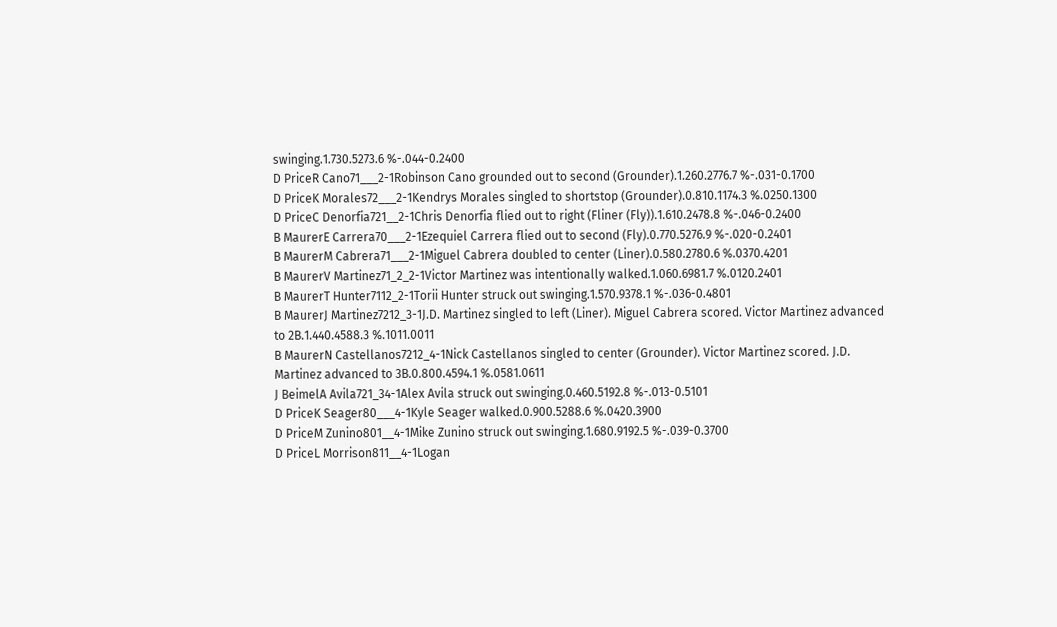swinging.1.730.5273.6 %-.044-0.2400
D PriceR Cano71___2-1Robinson Cano grounded out to second (Grounder).1.260.2776.7 %-.031-0.1700
D PriceK Morales72___2-1Kendrys Morales singled to shortstop (Grounder).0.810.1174.3 %.0250.1300
D PriceC Denorfia721__2-1Chris Denorfia flied out to right (Fliner (Fly)).1.610.2478.8 %-.046-0.2400
B MaurerE Carrera70___2-1Ezequiel Carrera flied out to second (Fly).0.770.5276.9 %-.020-0.2401
B MaurerM Cabrera71___2-1Miguel Cabrera doubled to center (Liner).0.580.2780.6 %.0370.4201
B MaurerV Martinez71_2_2-1Victor Martinez was intentionally walked.1.060.6981.7 %.0120.2401
B MaurerT Hunter7112_2-1Torii Hunter struck out swinging.1.570.9378.1 %-.036-0.4801
B MaurerJ Martinez7212_3-1J.D. Martinez singled to left (Liner). Miguel Cabrera scored. Victor Martinez advanced to 2B.1.440.4588.3 %.1011.0011
B MaurerN Castellanos7212_4-1Nick Castellanos singled to center (Grounder). Victor Martinez scored. J.D. Martinez advanced to 3B.0.800.4594.1 %.0581.0611
J BeimelA Avila721_34-1Alex Avila struck out swinging.0.460.5192.8 %-.013-0.5101
D PriceK Seager80___4-1Kyle Seager walked.0.900.5288.6 %.0420.3900
D PriceM Zunino801__4-1Mike Zunino struck out swinging.1.680.9192.5 %-.039-0.3700
D PriceL Morrison811__4-1Logan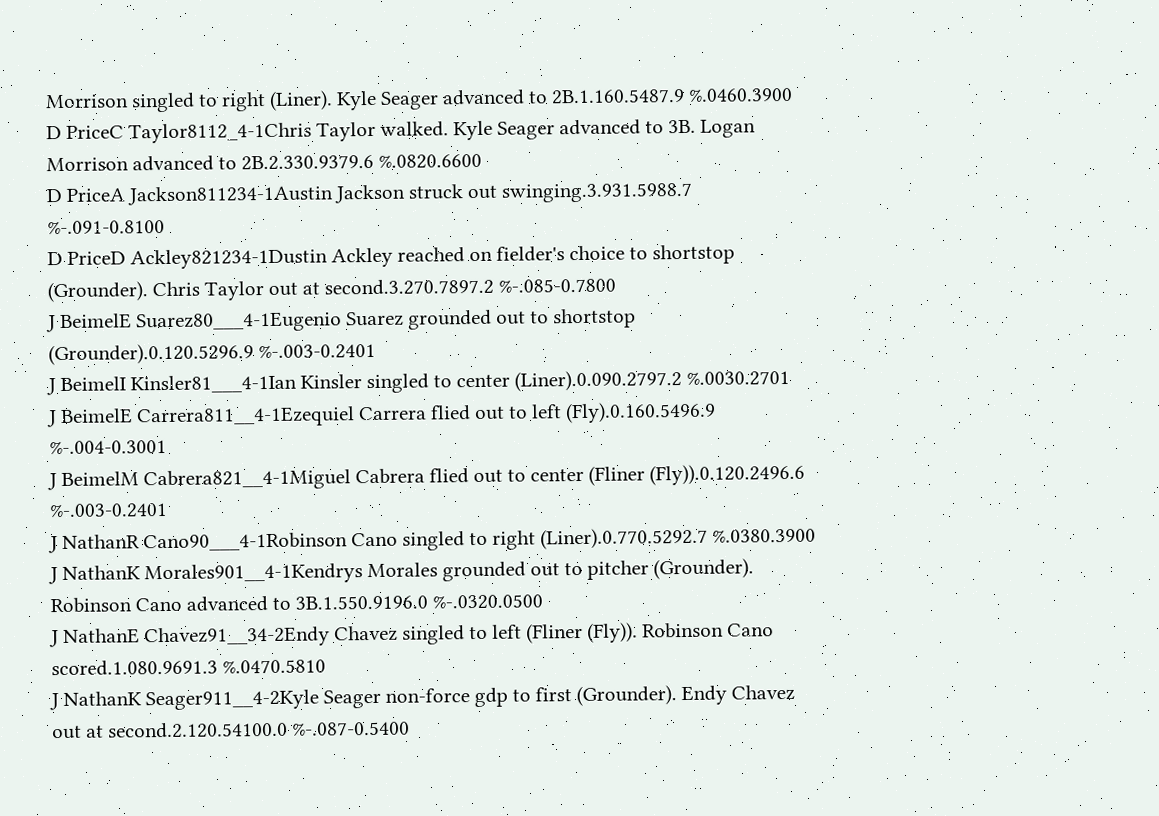Morrison singled to right (Liner). Kyle Seager advanced to 2B.1.160.5487.9 %.0460.3900
D PriceC Taylor8112_4-1Chris Taylor walked. Kyle Seager advanced to 3B. Logan Morrison advanced to 2B.2.330.9379.6 %.0820.6600
D PriceA Jackson811234-1Austin Jackson struck out swinging.3.931.5988.7 %-.091-0.8100
D PriceD Ackley821234-1Dustin Ackley reached on fielder's choice to shortstop (Grounder). Chris Taylor out at second.3.270.7897.2 %-.085-0.7800
J BeimelE Suarez80___4-1Eugenio Suarez grounded out to shortstop (Grounder).0.120.5296.9 %-.003-0.2401
J BeimelI Kinsler81___4-1Ian Kinsler singled to center (Liner).0.090.2797.2 %.0030.2701
J BeimelE Carrera811__4-1Ezequiel Carrera flied out to left (Fly).0.160.5496.9 %-.004-0.3001
J BeimelM Cabrera821__4-1Miguel Cabrera flied out to center (Fliner (Fly)).0.120.2496.6 %-.003-0.2401
J NathanR Cano90___4-1Robinson Cano singled to right (Liner).0.770.5292.7 %.0380.3900
J NathanK Morales901__4-1Kendrys Morales grounded out to pitcher (Grounder). Robinson Cano advanced to 3B.1.550.9196.0 %-.0320.0500
J NathanE Chavez91__34-2Endy Chavez singled to left (Fliner (Fly)). Robinson Cano scored.1.080.9691.3 %.0470.5810
J NathanK Seager911__4-2Kyle Seager non-force gdp to first (Grounder). Endy Chavez out at second.2.120.54100.0 %-.087-0.5400